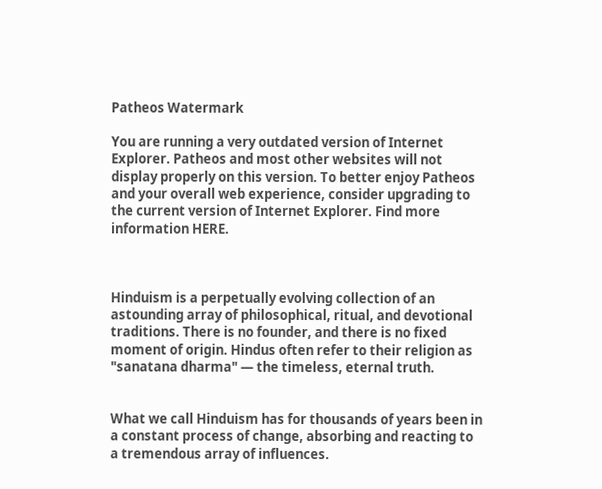Patheos Watermark

You are running a very outdated version of Internet Explorer. Patheos and most other websites will not display properly on this version. To better enjoy Patheos and your overall web experience, consider upgrading to the current version of Internet Explorer. Find more information HERE.



Hinduism is a perpetually evolving collection of an astounding array of philosophical, ritual, and devotional traditions. There is no founder, and there is no fixed moment of origin. Hindus often refer to their religion as "sanatana dharma" — the timeless, eternal truth.


What we call Hinduism has for thousands of years been in a constant process of change, absorbing and reacting to a tremendous array of influences.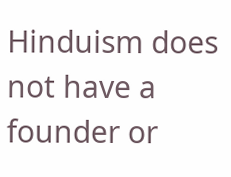Hinduism does not have a founder or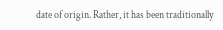date of origin. Rather, it has been traditionally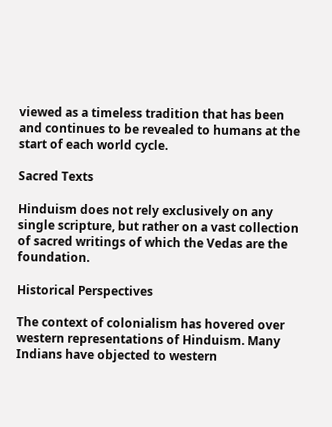viewed as a timeless tradition that has been and continues to be revealed to humans at the start of each world cycle.

Sacred Texts

Hinduism does not rely exclusively on any single scripture, but rather on a vast collection of sacred writings of which the Vedas are the foundation.

Historical Perspectives

The context of colonialism has hovered over western representations of Hinduism. Many Indians have objected to western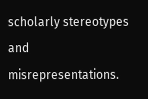scholarly stereotypes and misrepresentations.